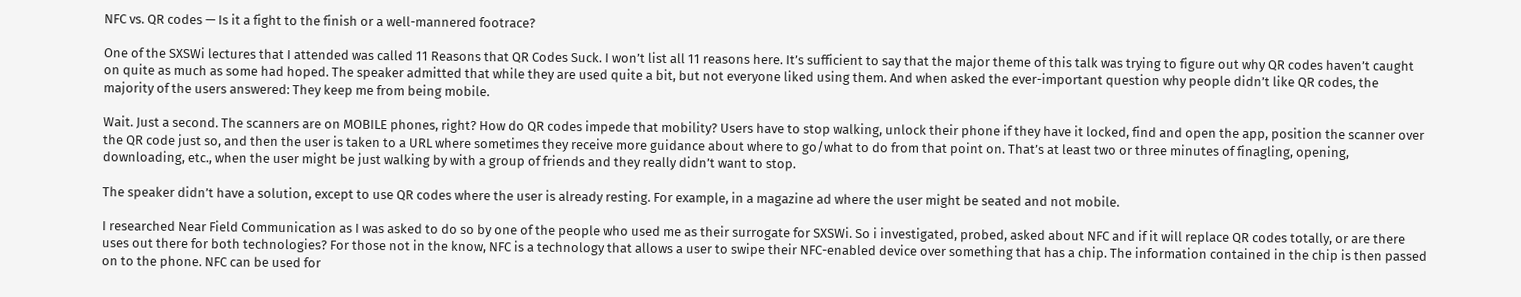NFC vs. QR codes — Is it a fight to the finish or a well-mannered footrace?

One of the SXSWi lectures that I attended was called 11 Reasons that QR Codes Suck. I won’t list all 11 reasons here. It’s sufficient to say that the major theme of this talk was trying to figure out why QR codes haven’t caught on quite as much as some had hoped. The speaker admitted that while they are used quite a bit, but not everyone liked using them. And when asked the ever-important question why people didn’t like QR codes, the majority of the users answered: They keep me from being mobile.

Wait. Just a second. The scanners are on MOBILE phones, right? How do QR codes impede that mobility? Users have to stop walking, unlock their phone if they have it locked, find and open the app, position the scanner over the QR code just so, and then the user is taken to a URL where sometimes they receive more guidance about where to go/what to do from that point on. That’s at least two or three minutes of finagling, opening, downloading, etc., when the user might be just walking by with a group of friends and they really didn’t want to stop.

The speaker didn’t have a solution, except to use QR codes where the user is already resting. For example, in a magazine ad where the user might be seated and not mobile.

I researched Near Field Communication as I was asked to do so by one of the people who used me as their surrogate for SXSWi. So i investigated, probed, asked about NFC and if it will replace QR codes totally, or are there uses out there for both technologies? For those not in the know, NFC is a technology that allows a user to swipe their NFC-enabled device over something that has a chip. The information contained in the chip is then passed on to the phone. NFC can be used for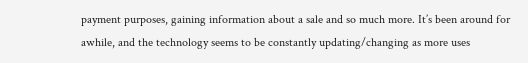payment purposes, gaining information about a sale and so much more. It’s been around for awhile, and the technology seems to be constantly updating/changing as more uses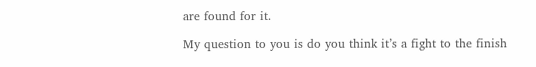are found for it.

My question to you is do you think it’s a fight to the finish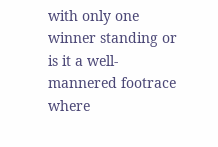with only one winner standing or is it a well-mannered footrace where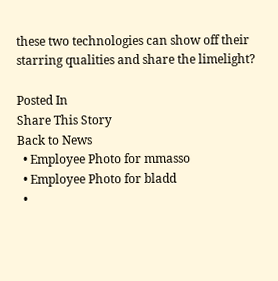these two technologies can show off their starring qualities and share the limelight?

Posted In
Share This Story
Back to News
  • Employee Photo for mmasso
  • Employee Photo for bladd
  •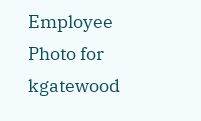Employee Photo for kgatewood